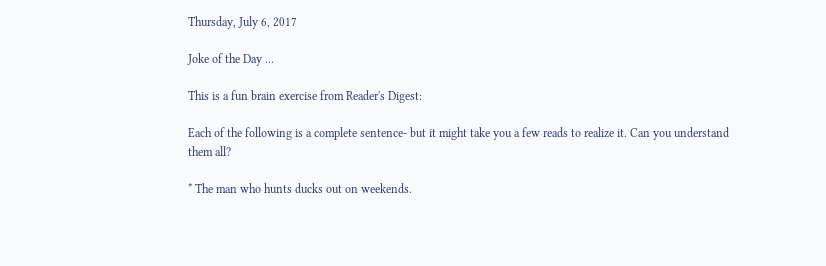Thursday, July 6, 2017

Joke of the Day ...

This is a fun brain exercise from Reader's Digest:

Each of the following is a complete sentence- but it might take you a few reads to realize it. Can you understand them all?

* The man who hunts ducks out on weekends.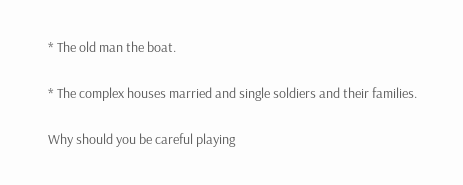* The old man the boat.

* The complex houses married and single soldiers and their families.

Why should you be careful playing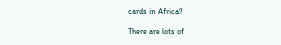cards in Africa?

There are lots of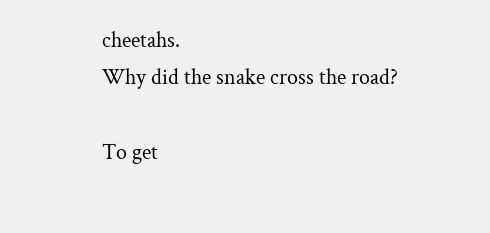cheetahs.
Why did the snake cross the road?

To get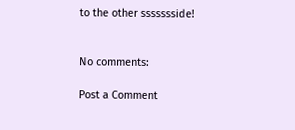to the other ssssssside!


No comments:

Post a Comment